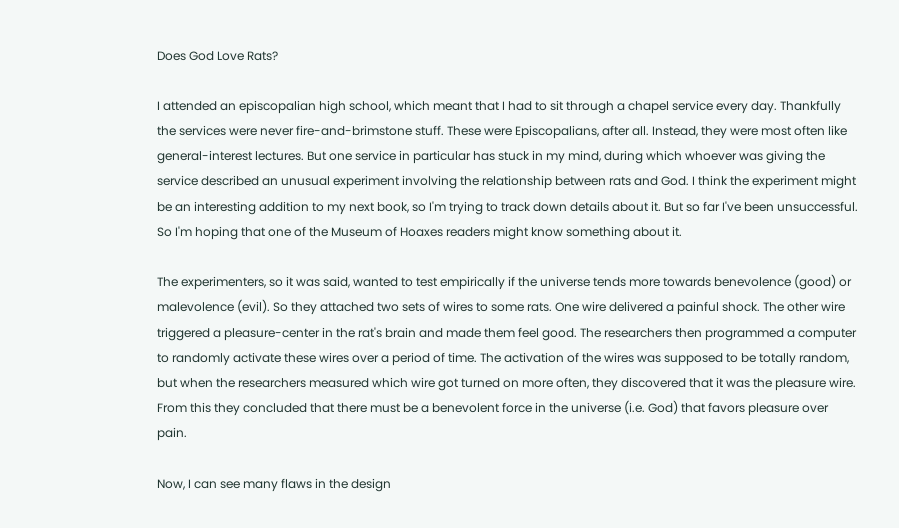Does God Love Rats?

I attended an episcopalian high school, which meant that I had to sit through a chapel service every day. Thankfully the services were never fire-and-brimstone stuff. These were Episcopalians, after all. Instead, they were most often like general-interest lectures. But one service in particular has stuck in my mind, during which whoever was giving the service described an unusual experiment involving the relationship between rats and God. I think the experiment might be an interesting addition to my next book, so I'm trying to track down details about it. But so far I've been unsuccessful. So I'm hoping that one of the Museum of Hoaxes readers might know something about it.

The experimenters, so it was said, wanted to test empirically if the universe tends more towards benevolence (good) or malevolence (evil). So they attached two sets of wires to some rats. One wire delivered a painful shock. The other wire triggered a pleasure-center in the rat's brain and made them feel good. The researchers then programmed a computer to randomly activate these wires over a period of time. The activation of the wires was supposed to be totally random, but when the researchers measured which wire got turned on more often, they discovered that it was the pleasure wire. From this they concluded that there must be a benevolent force in the universe (i.e. God) that favors pleasure over pain.

Now, I can see many flaws in the design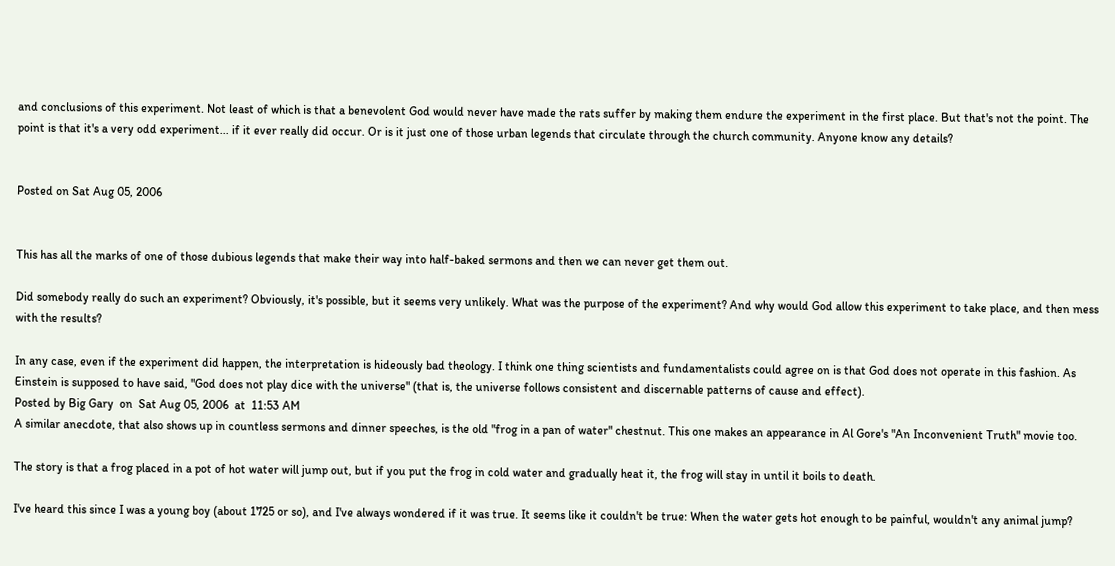and conclusions of this experiment. Not least of which is that a benevolent God would never have made the rats suffer by making them endure the experiment in the first place. But that's not the point. The point is that it's a very odd experiment... if it ever really did occur. Or is it just one of those urban legends that circulate through the church community. Anyone know any details?


Posted on Sat Aug 05, 2006


This has all the marks of one of those dubious legends that make their way into half-baked sermons and then we can never get them out.

Did somebody really do such an experiment? Obviously, it's possible, but it seems very unlikely. What was the purpose of the experiment? And why would God allow this experiment to take place, and then mess with the results?

In any case, even if the experiment did happen, the interpretation is hideously bad theology. I think one thing scientists and fundamentalists could agree on is that God does not operate in this fashion. As Einstein is supposed to have said, "God does not play dice with the universe" (that is, the universe follows consistent and discernable patterns of cause and effect).
Posted by Big Gary  on  Sat Aug 05, 2006  at  11:53 AM
A similar anecdote, that also shows up in countless sermons and dinner speeches, is the old "frog in a pan of water" chestnut. This one makes an appearance in Al Gore's "An Inconvenient Truth" movie too.

The story is that a frog placed in a pot of hot water will jump out, but if you put the frog in cold water and gradually heat it, the frog will stay in until it boils to death.

I've heard this since I was a young boy (about 1725 or so), and I've always wondered if it was true. It seems like it couldn't be true: When the water gets hot enough to be painful, wouldn't any animal jump?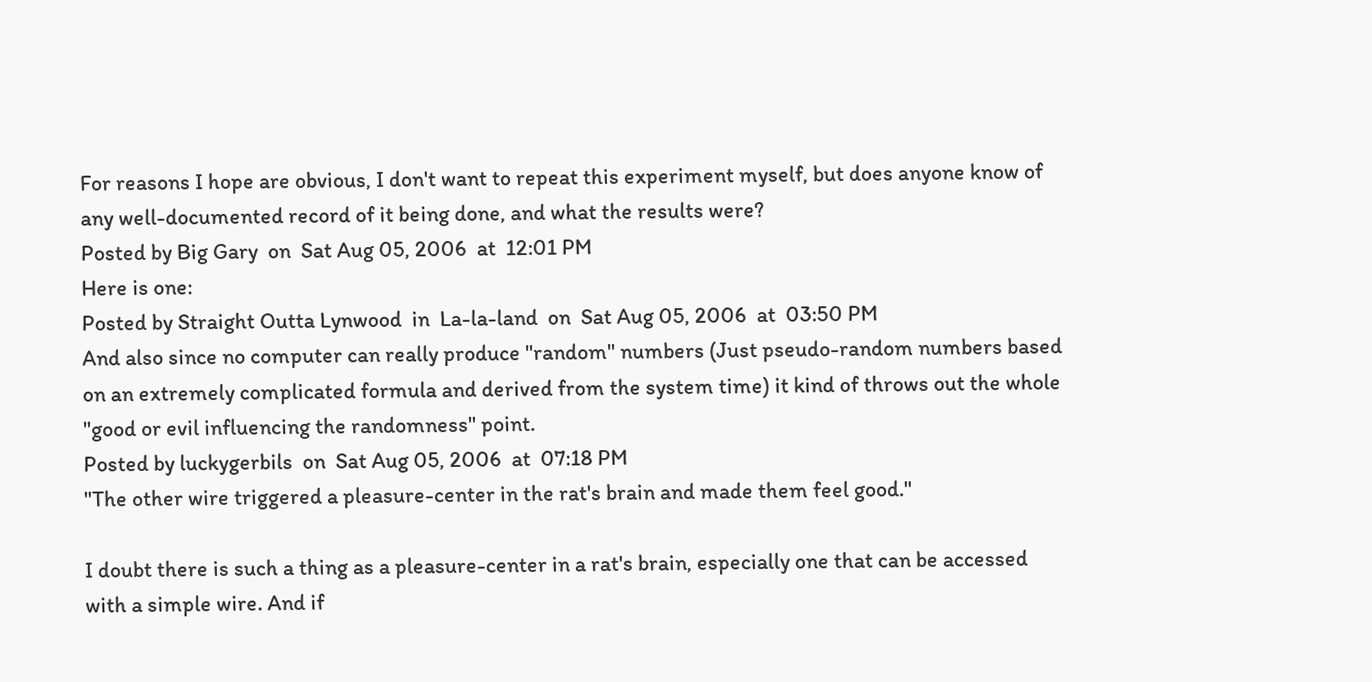For reasons I hope are obvious, I don't want to repeat this experiment myself, but does anyone know of any well-documented record of it being done, and what the results were?
Posted by Big Gary  on  Sat Aug 05, 2006  at  12:01 PM
Here is one:
Posted by Straight Outta Lynwood  in  La-la-land  on  Sat Aug 05, 2006  at  03:50 PM
And also since no computer can really produce "random" numbers (Just pseudo-random numbers based on an extremely complicated formula and derived from the system time) it kind of throws out the whole "good or evil influencing the randomness" point.
Posted by luckygerbils  on  Sat Aug 05, 2006  at  07:18 PM
"The other wire triggered a pleasure-center in the rat's brain and made them feel good."

I doubt there is such a thing as a pleasure-center in a rat's brain, especially one that can be accessed with a simple wire. And if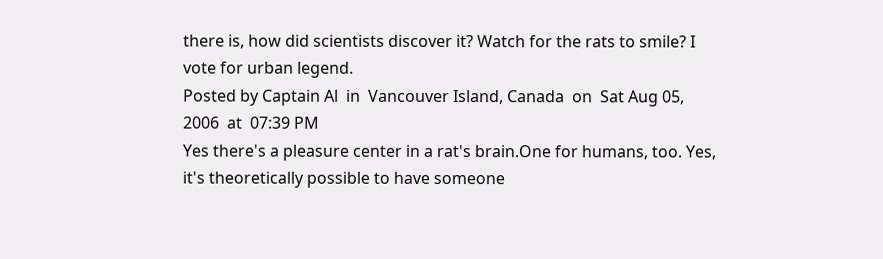there is, how did scientists discover it? Watch for the rats to smile? I vote for urban legend.
Posted by Captain Al  in  Vancouver Island, Canada  on  Sat Aug 05, 2006  at  07:39 PM
Yes there's a pleasure center in a rat's brain.One for humans, too. Yes, it's theoretically possible to have someone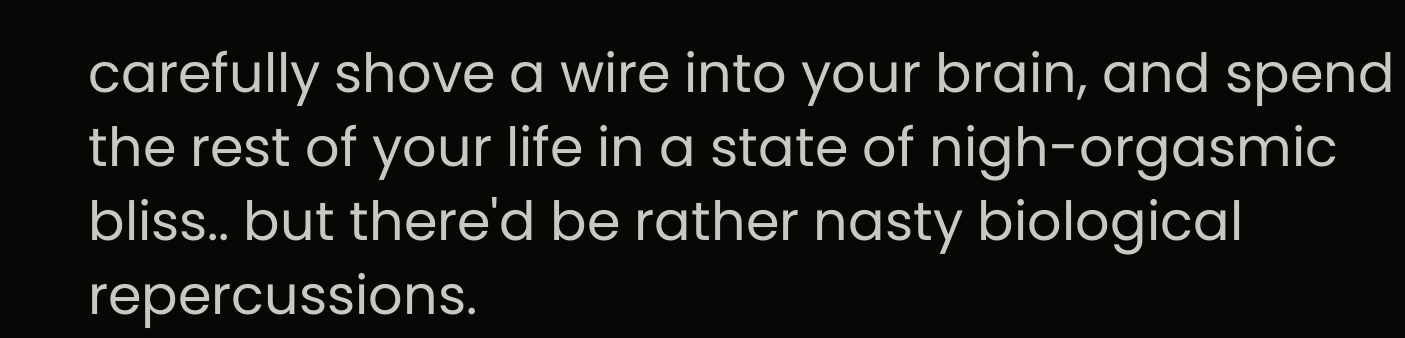carefully shove a wire into your brain, and spend the rest of your life in a state of nigh-orgasmic bliss.. but there'd be rather nasty biological repercussions.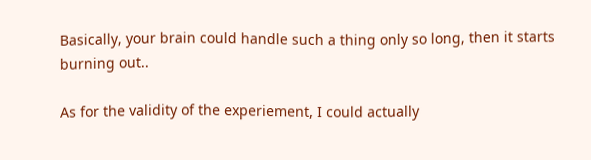Basically, your brain could handle such a thing only so long, then it starts burning out..

As for the validity of the experiement, I could actually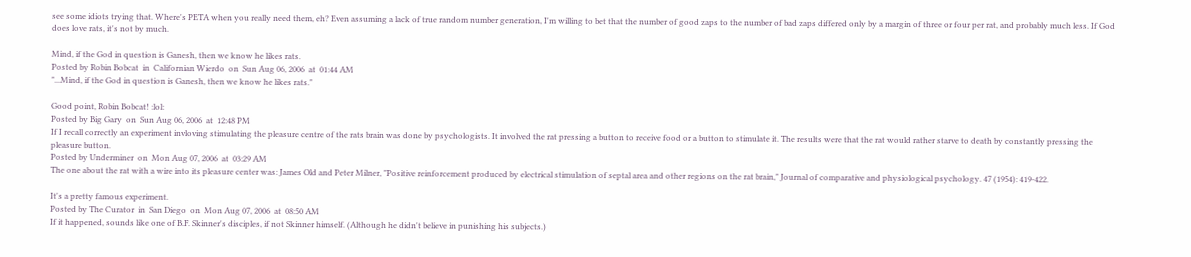see some idiots trying that. Where's PETA when you really need them, eh? Even assuming a lack of true random number generation, I'm willing to bet that the number of good zaps to the number of bad zaps differed only by a margin of three or four per rat, and probably much less. If God does love rats, it's not by much.

Mind, if the God in question is Ganesh, then we know he likes rats.
Posted by Robin Bobcat  in  Californian Wierdo  on  Sun Aug 06, 2006  at  01:44 AM
"...Mind, if the God in question is Ganesh, then we know he likes rats."

Good point, Robin Bobcat! :lol:
Posted by Big Gary  on  Sun Aug 06, 2006  at  12:48 PM
If I recall correctly an experiment invloving stimulating the pleasure centre of the rats brain was done by psychologists. It involved the rat pressing a button to receive food or a button to stimulate it. The results were that the rat would rather starve to death by constantly pressing the pleasure button.
Posted by Underminer  on  Mon Aug 07, 2006  at  03:29 AM
The one about the rat with a wire into its pleasure center was: James Old and Peter Milner, "Positive reinforcement produced by electrical stimulation of septal area and other regions on the rat brain," Journal of comparative and physiological psychology. 47 (1954): 419-422.

It's a pretty famous experiment.
Posted by The Curator  in  San Diego  on  Mon Aug 07, 2006  at  08:50 AM
If it happened, sounds like one of B.F. Skinner's disciples, if not Skinner himself. (Although he didn't believe in punishing his subjects.)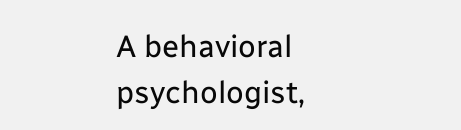A behavioral psychologist,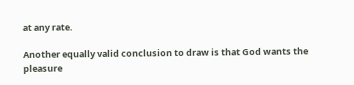at any rate.

Another equally valid conclusion to draw is that God wants the pleasure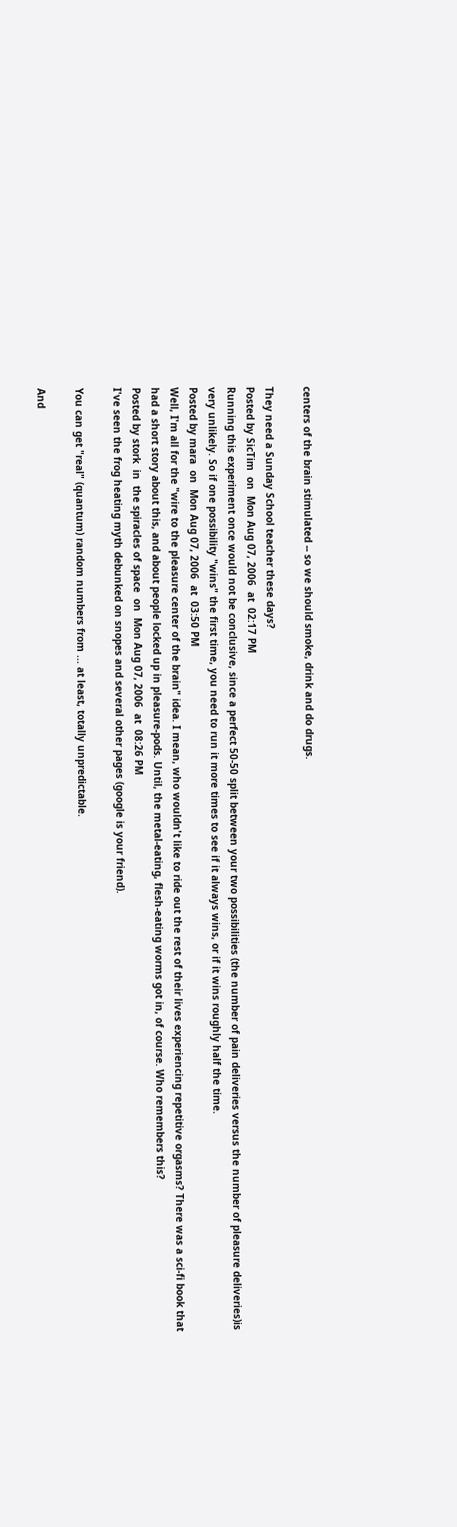centers of the brain stimulated -- so we should smoke, drink and do drugs.

They need a Sunday School teacher these days?
Posted by SicTim  on  Mon Aug 07, 2006  at  02:17 PM
Running this experiment once would not be conclusive, since a perfect 50-50 split between your two possibilities (the number of pain deliveries versus the number of pleasure deliveries)is very unlikely. So if one possibility "wins" the first time, you need to run it more times to see if it always wins, or if it wins roughly half the time.
Posted by mara  on  Mon Aug 07, 2006  at  03:50 PM
Well, I'm all for the "wire to the pleasure center of the brain" idea. I mean, who wouldn't like to ride out the rest of their lives experiencing repetitive orgasms? There was a sci-fi book that had a short story about this, and about people locked up in pleasure-pods. Until, the metal-eating, flesh-eating worms got in, of course. Who remembers this?
Posted by stork  in  the spiracles of space  on  Mon Aug 07, 2006  at  08:26 PM
I've seen the frog heating myth debunked on snopes and several other pages (google is your friend).

You can get "real" (quantum) random numbers from ... at least, totally unpredictable.

And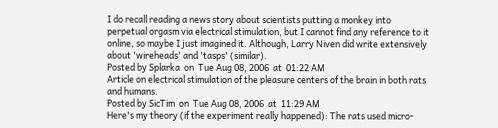I do recall reading a news story about scientists putting a monkey into perpetual orgasm via electrical stimulation, but I cannot find any reference to it online, so maybe I just imagined it. Although, Larry Niven did write extensively about 'wireheads' and 'tasps' (similar).
Posted by Splarka  on  Tue Aug 08, 2006  at  01:22 AM
Article on electrical stimulation of the pleasure centers of the brain in both rats and humans.
Posted by SicTim  on  Tue Aug 08, 2006  at  11:29 AM
Here's my theory (if the experiment really happened): The rats used micro-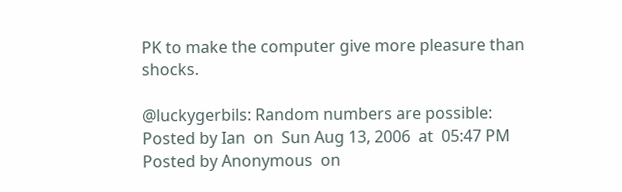PK to make the computer give more pleasure than shocks.

@luckygerbils: Random numbers are possible:
Posted by Ian  on  Sun Aug 13, 2006  at  05:47 PM
Posted by Anonymous  on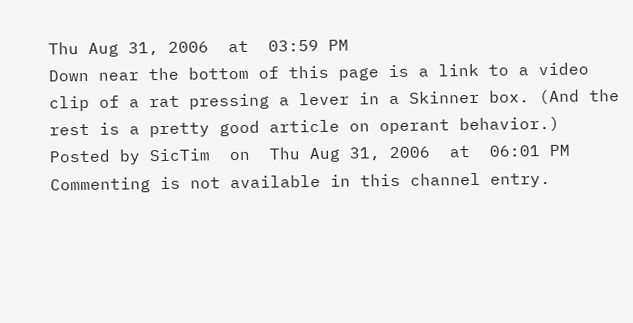Thu Aug 31, 2006  at  03:59 PM
Down near the bottom of this page is a link to a video clip of a rat pressing a lever in a Skinner box. (And the rest is a pretty good article on operant behavior.)
Posted by SicTim  on  Thu Aug 31, 2006  at  06:01 PM
Commenting is not available in this channel entry.